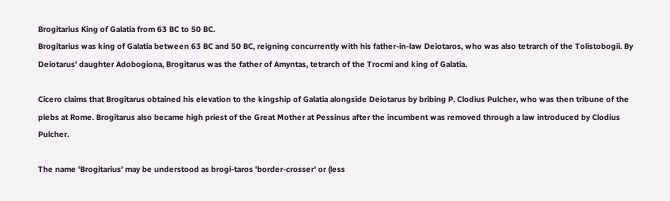Brogitarius King of Galatia from 63 BC to 50 BC.
Brogitarius was king of Galatia between 63 BC and 50 BC, reigning concurrently with his father-in-law Deiotaros, who was also tetrarch of the Tolistobogii. By Deiotarus' daughter Adobogiona, Brogitarus was the father of Amyntas, tetrarch of the Trocmi and king of Galatia.

Cicero claims that Brogitarus obtained his elevation to the kingship of Galatia alongside Deiotarus by bribing P. Clodius Pulcher, who was then tribune of the plebs at Rome. Brogitarus also became high priest of the Great Mother at Pessinus after the incumbent was removed through a law introduced by Clodius Pulcher.

The name 'Brogitarius' may be understood as brogi-taros 'border-crosser' or (less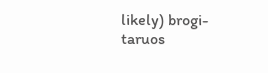likely) brogi-taruos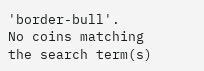'border-bull'.
No coins matching the search term(s)